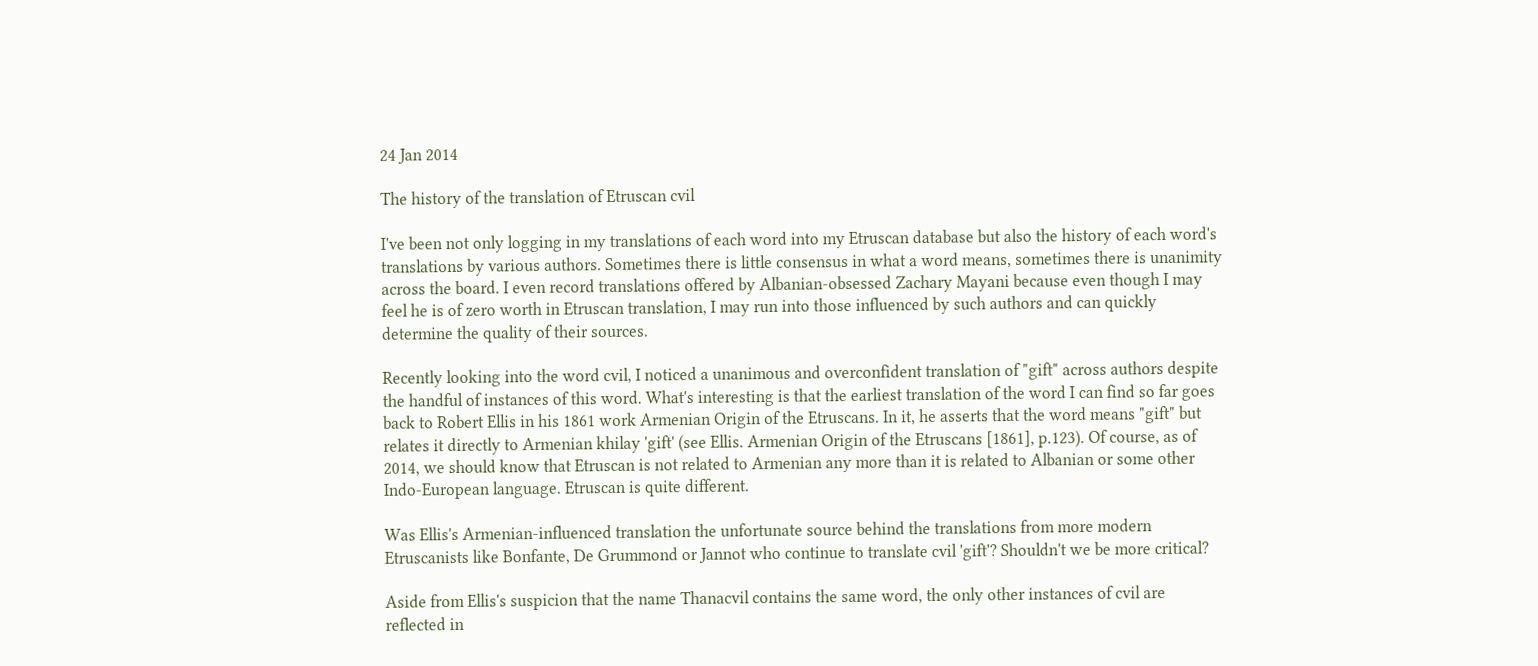24 Jan 2014

The history of the translation of Etruscan cvil

I've been not only logging in my translations of each word into my Etruscan database but also the history of each word's translations by various authors. Sometimes there is little consensus in what a word means, sometimes there is unanimity across the board. I even record translations offered by Albanian-obsessed Zachary Mayani because even though I may feel he is of zero worth in Etruscan translation, I may run into those influenced by such authors and can quickly determine the quality of their sources.

Recently looking into the word cvil, I noticed a unanimous and overconfident translation of "gift" across authors despite the handful of instances of this word. What's interesting is that the earliest translation of the word I can find so far goes back to Robert Ellis in his 1861 work Armenian Origin of the Etruscans. In it, he asserts that the word means "gift" but relates it directly to Armenian khilay 'gift' (see Ellis. Armenian Origin of the Etruscans [1861], p.123). Of course, as of 2014, we should know that Etruscan is not related to Armenian any more than it is related to Albanian or some other Indo-European language. Etruscan is quite different.

Was Ellis's Armenian-influenced translation the unfortunate source behind the translations from more modern Etruscanists like Bonfante, De Grummond or Jannot who continue to translate cvil 'gift'? Shouldn't we be more critical?

Aside from Ellis's suspicion that the name Thanacvil contains the same word, the only other instances of cvil are reflected in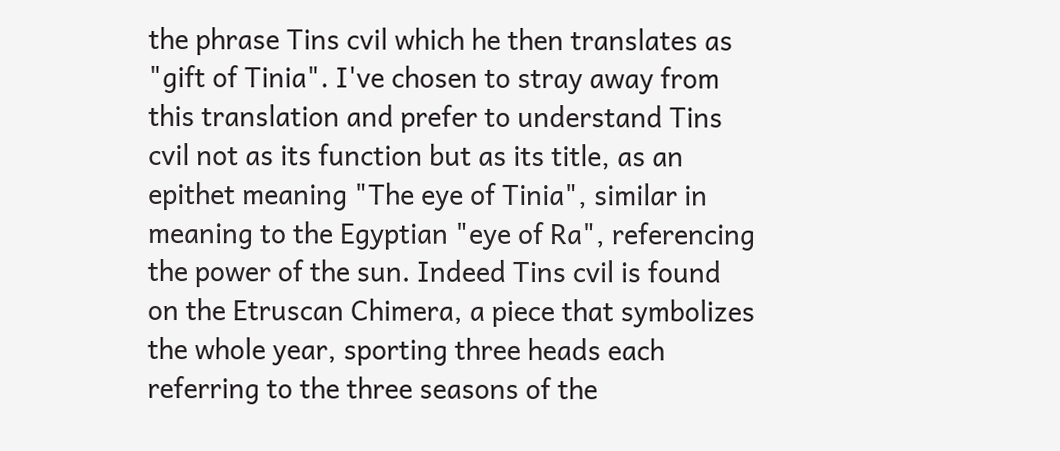the phrase Tins cvil which he then translates as "gift of Tinia". I've chosen to stray away from this translation and prefer to understand Tins cvil not as its function but as its title, as an epithet meaning "The eye of Tinia", similar in meaning to the Egyptian "eye of Ra", referencing the power of the sun. Indeed Tins cvil is found on the Etruscan Chimera, a piece that symbolizes the whole year, sporting three heads each referring to the three seasons of the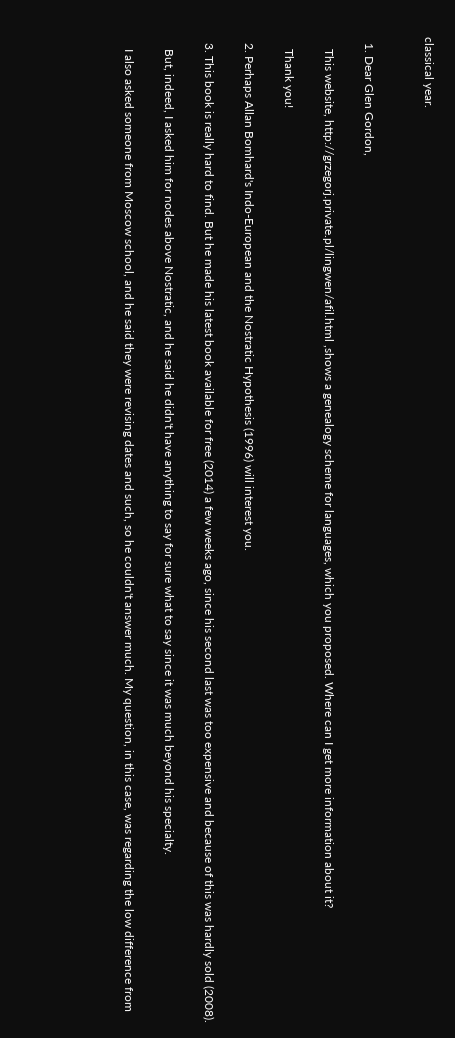classical year.


  1. Dear Glen Gordon,

    This website, http://grzegorj.private.pl/lingwen/afil.html ,shows a genealogy scheme for languages, which you proposed. Where can I get more information about it?

    Thank you!

  2. Perhaps Allan Bomhard's Indo-European and the Nostratic Hypothesis (1996) will interest you.

  3. This book is really hard to find. But he made his latest book available for free (2014) a few weeks ago, since his second last was too expensive and because of this was hardly sold (2008).

    But, indeed, I asked him for nodes above Nostratic, and he said he didn't have anything to say for sure what to say since it was much beyond his specialty.

    I also asked someone from Moscow school, and he said they were revising dates and such, so he couldn't answer much. My question, in this case, was regarding the low difference from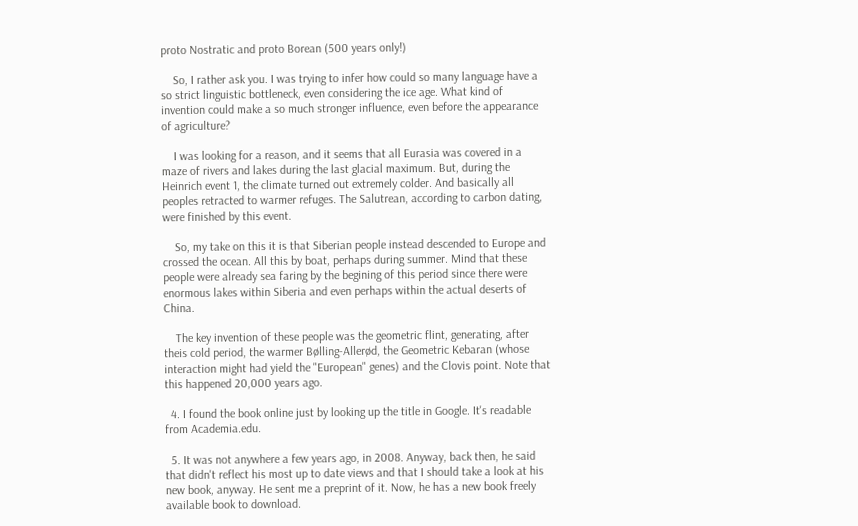proto Nostratic and proto Borean (500 years only!)

    So, I rather ask you. I was trying to infer how could so many language have a so strict linguistic bottleneck, even considering the ice age. What kind of invention could make a so much stronger influence, even before the appearance of agriculture?

    I was looking for a reason, and it seems that all Eurasia was covered in a maze of rivers and lakes during the last glacial maximum. But, during the Heinrich event 1, the climate turned out extremely colder. And basically all peoples retracted to warmer refuges. The Salutrean, according to carbon dating, were finished by this event.

    So, my take on this it is that Siberian people instead descended to Europe and crossed the ocean. All this by boat, perhaps during summer. Mind that these people were already sea faring by the begining of this period since there were enormous lakes within Siberia and even perhaps within the actual deserts of China.

    The key invention of these people was the geometric flint, generating, after theis cold period, the warmer Bølling-Allerød, the Geometric Kebaran (whose interaction might had yield the "European" genes) and the Clovis point. Note that this happened 20,000 years ago.

  4. I found the book online just by looking up the title in Google. It's readable from Academia.edu.

  5. It was not anywhere a few years ago, in 2008. Anyway, back then, he said that didn't reflect his most up to date views and that I should take a look at his new book, anyway. He sent me a preprint of it. Now, he has a new book freely available book to download.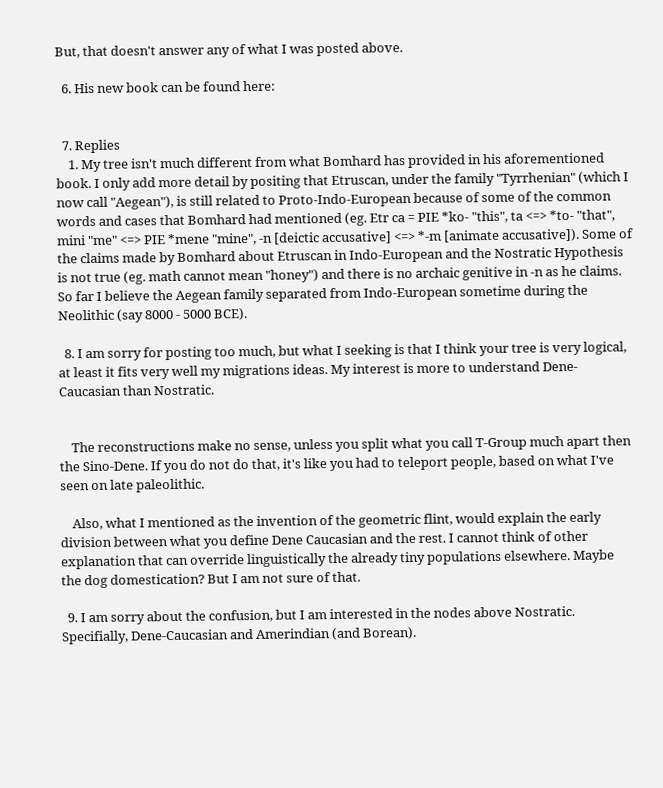But, that doesn't answer any of what I was posted above.

  6. His new book can be found here:


  7. Replies
    1. My tree isn't much different from what Bomhard has provided in his aforementioned book. I only add more detail by positing that Etruscan, under the family "Tyrrhenian" (which I now call "Aegean"), is still related to Proto-Indo-European because of some of the common words and cases that Bomhard had mentioned (eg. Etr ca = PIE *ko- "this", ta <=> *to- "that", mini "me" <=> PIE *mene "mine", -n [deictic accusative] <=> *-m [animate accusative]). Some of the claims made by Bomhard about Etruscan in Indo-European and the Nostratic Hypothesis is not true (eg. math cannot mean "honey") and there is no archaic genitive in -n as he claims. So far I believe the Aegean family separated from Indo-European sometime during the Neolithic (say 8000 - 5000 BCE).

  8. I am sorry for posting too much, but what I seeking is that I think your tree is very logical, at least it fits very well my migrations ideas. My interest is more to understand Dene-Caucasian than Nostratic.


    The reconstructions make no sense, unless you split what you call T-Group much apart then the Sino-Dene. If you do not do that, it's like you had to teleport people, based on what I've seen on late paleolithic.

    Also, what I mentioned as the invention of the geometric flint, would explain the early division between what you define Dene Caucasian and the rest. I cannot think of other explanation that can override linguistically the already tiny populations elsewhere. Maybe the dog domestication? But I am not sure of that.

  9. I am sorry about the confusion, but I am interested in the nodes above Nostratic. Specifially, Dene-Caucasian and Amerindian (and Borean).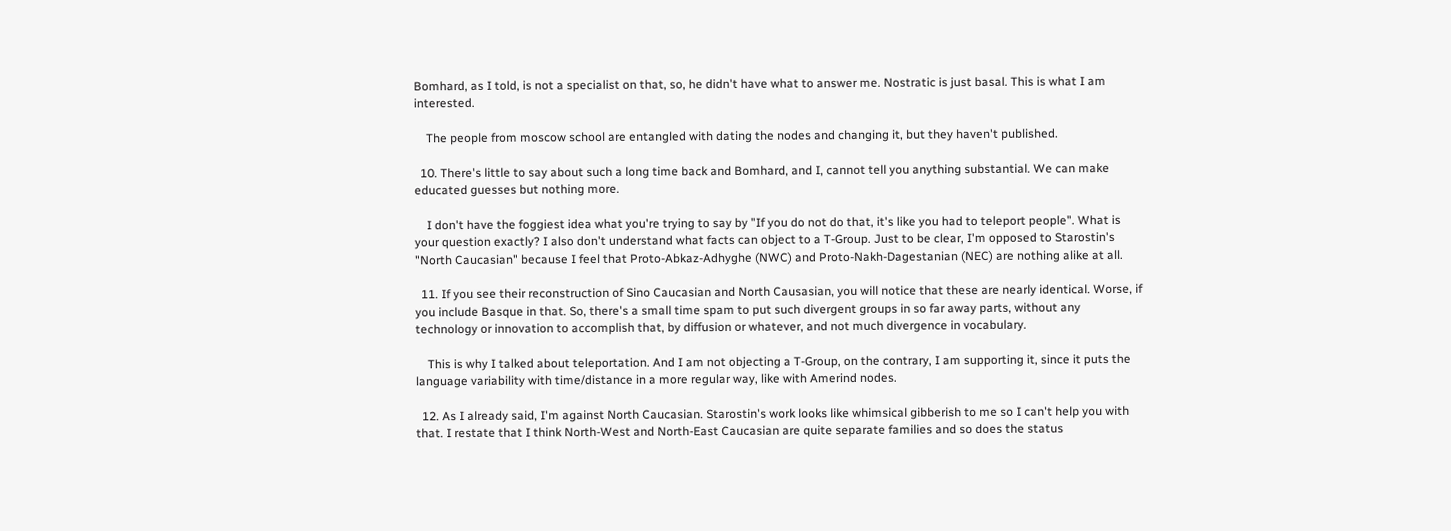Bomhard, as I told, is not a specialist on that, so, he didn't have what to answer me. Nostratic is just basal. This is what I am interested.

    The people from moscow school are entangled with dating the nodes and changing it, but they haven't published.

  10. There's little to say about such a long time back and Bomhard, and I, cannot tell you anything substantial. We can make educated guesses but nothing more.

    I don't have the foggiest idea what you're trying to say by "If you do not do that, it's like you had to teleport people". What is your question exactly? I also don't understand what facts can object to a T-Group. Just to be clear, I'm opposed to Starostin's "North Caucasian" because I feel that Proto-Abkaz-Adhyghe (NWC) and Proto-Nakh-Dagestanian (NEC) are nothing alike at all.

  11. If you see their reconstruction of Sino Caucasian and North Causasian, you will notice that these are nearly identical. Worse, if you include Basque in that. So, there's a small time spam to put such divergent groups in so far away parts, without any technology or innovation to accomplish that, by diffusion or whatever, and not much divergence in vocabulary.

    This is why I talked about teleportation. And I am not objecting a T-Group, on the contrary, I am supporting it, since it puts the language variability with time/distance in a more regular way, like with Amerind nodes.

  12. As I already said, I'm against North Caucasian. Starostin's work looks like whimsical gibberish to me so I can't help you with that. I restate that I think North-West and North-East Caucasian are quite separate families and so does the status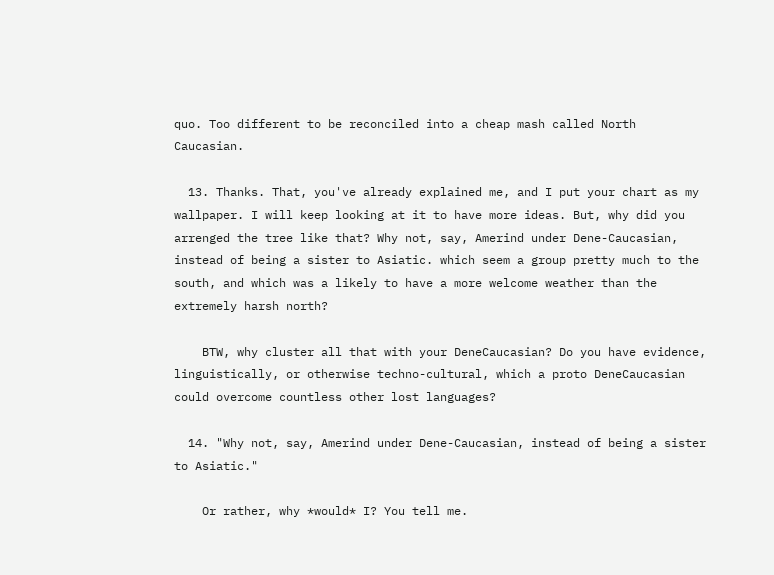quo. Too different to be reconciled into a cheap mash called North Caucasian.

  13. Thanks. That, you've already explained me, and I put your chart as my wallpaper. I will keep looking at it to have more ideas. But, why did you arrenged the tree like that? Why not, say, Amerind under Dene-Caucasian, instead of being a sister to Asiatic. which seem a group pretty much to the south, and which was a likely to have a more welcome weather than the extremely harsh north?

    BTW, why cluster all that with your DeneCaucasian? Do you have evidence, linguistically, or otherwise techno-cultural, which a proto DeneCaucasian could overcome countless other lost languages?

  14. "Why not, say, Amerind under Dene-Caucasian, instead of being a sister to Asiatic."

    Or rather, why *would* I? You tell me.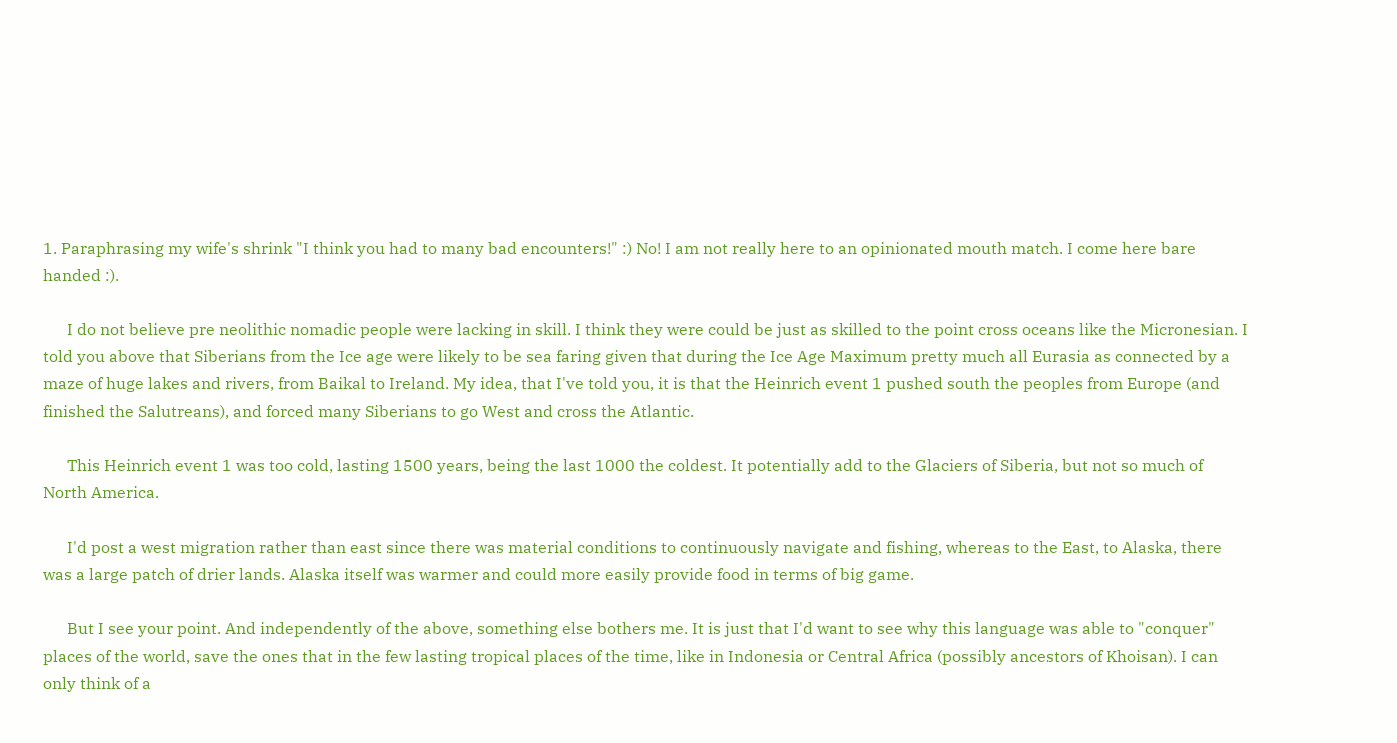1. Paraphrasing my wife's shrink "I think you had to many bad encounters!" :) No! I am not really here to an opinionated mouth match. I come here bare handed :).

      I do not believe pre neolithic nomadic people were lacking in skill. I think they were could be just as skilled to the point cross oceans like the Micronesian. I told you above that Siberians from the Ice age were likely to be sea faring given that during the Ice Age Maximum pretty much all Eurasia as connected by a maze of huge lakes and rivers, from Baikal to Ireland. My idea, that I've told you, it is that the Heinrich event 1 pushed south the peoples from Europe (and finished the Salutreans), and forced many Siberians to go West and cross the Atlantic.

      This Heinrich event 1 was too cold, lasting 1500 years, being the last 1000 the coldest. It potentially add to the Glaciers of Siberia, but not so much of North America.

      I'd post a west migration rather than east since there was material conditions to continuously navigate and fishing, whereas to the East, to Alaska, there was a large patch of drier lands. Alaska itself was warmer and could more easily provide food in terms of big game.

      But I see your point. And independently of the above, something else bothers me. It is just that I'd want to see why this language was able to "conquer" places of the world, save the ones that in the few lasting tropical places of the time, like in Indonesia or Central Africa (possibly ancestors of Khoisan). I can only think of a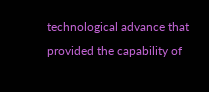technological advance that provided the capability of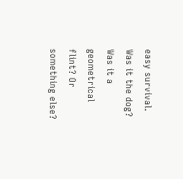easy survival. Was it the dog? Was it a geometrical flint? Or something else?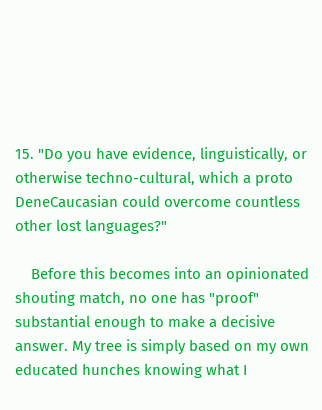15. "Do you have evidence, linguistically, or otherwise techno-cultural, which a proto DeneCaucasian could overcome countless other lost languages?"

    Before this becomes into an opinionated shouting match, no one has "proof" substantial enough to make a decisive answer. My tree is simply based on my own educated hunches knowing what I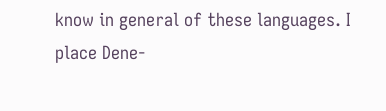know in general of these languages. I place Dene-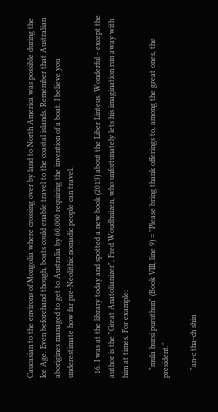Caucasian to the environs of Mongolia where crossing over by land to North America was possible during the Ice Age. Even beforehand though, boats could enable travel to the coastal islands. Remember that Australian aborigines managed to get to Australia by 60,000 requiring the invention of a boat. I believe you underestimate how far pre-Neolithic nomadic people can travel.

  16. I was at the library today and spotted a new book (2013) about the Liber Linteus. Wonderful - except the author is the "Great Anatolianizer", Fred Woudhuizen, who unfortunately lets his imagination run away with him at times. For example:

    "mula hursi puruthun" (Book VIII, line 9) = "Please bring thank offerings to, among the great ones, the president."

    "an-c tha-ch shin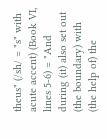theus" (/sh/ = "s" with acute accent) (Book VI, lines 5-6) = "And during (it) also set out (the boundary) with (the help of) the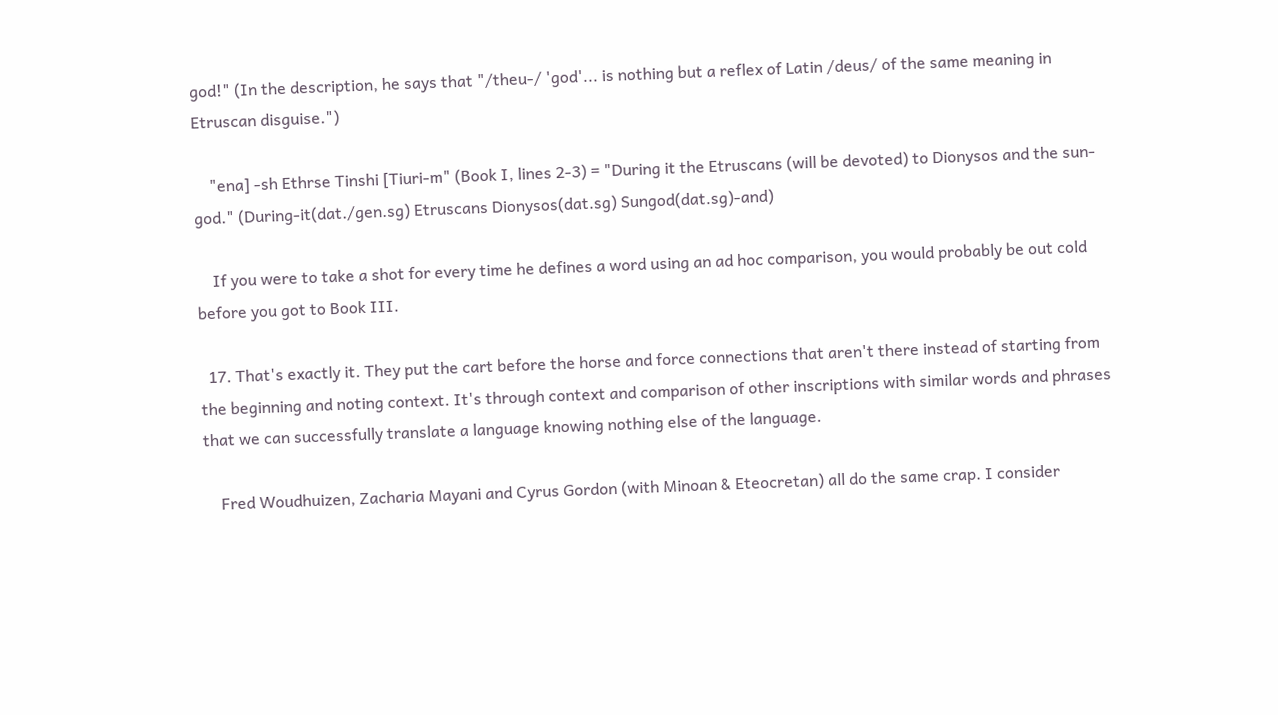god!" (In the description, he says that "/theu-/ 'god'... is nothing but a reflex of Latin /deus/ of the same meaning in Etruscan disguise.")

    "ena] -sh Ethrse Tinshi [Tiuri-m" (Book I, lines 2-3) = "During it the Etruscans (will be devoted) to Dionysos and the sun-god." (During-it(dat./gen.sg) Etruscans Dionysos(dat.sg) Sungod(dat.sg)-and)

    If you were to take a shot for every time he defines a word using an ad hoc comparison, you would probably be out cold before you got to Book III.

  17. That's exactly it. They put the cart before the horse and force connections that aren't there instead of starting from the beginning and noting context. It's through context and comparison of other inscriptions with similar words and phrases that we can successfully translate a language knowing nothing else of the language.

    Fred Woudhuizen, Zacharia Mayani and Cyrus Gordon (with Minoan & Eteocretan) all do the same crap. I consider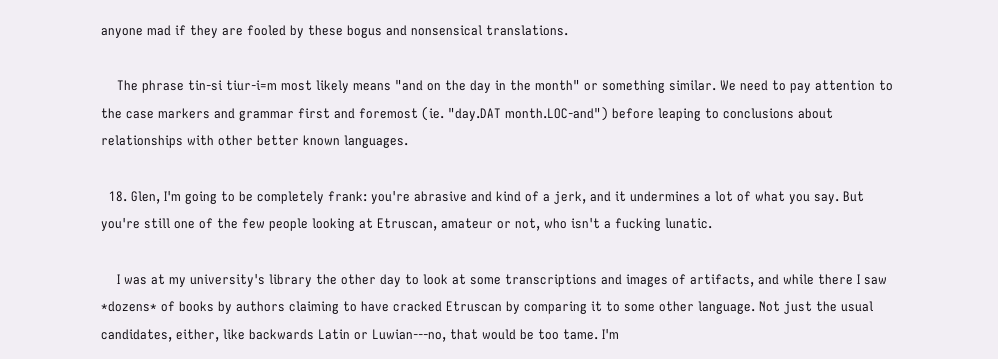anyone mad if they are fooled by these bogus and nonsensical translations.

    The phrase tin-si tiur-i=m most likely means "and on the day in the month" or something similar. We need to pay attention to the case markers and grammar first and foremost (ie. "day.DAT month.LOC-and") before leaping to conclusions about relationships with other better known languages.

  18. Glen, I'm going to be completely frank: you're abrasive and kind of a jerk, and it undermines a lot of what you say. But you're still one of the few people looking at Etruscan, amateur or not, who isn't a fucking lunatic.

    I was at my university's library the other day to look at some transcriptions and images of artifacts, and while there I saw *dozens* of books by authors claiming to have cracked Etruscan by comparing it to some other language. Not just the usual candidates, either, like backwards Latin or Luwian---no, that would be too tame. I'm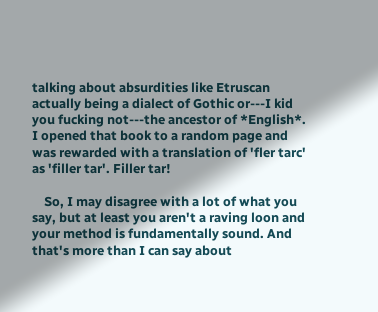talking about absurdities like Etruscan actually being a dialect of Gothic or---I kid you fucking not---the ancestor of *English*. I opened that book to a random page and was rewarded with a translation of 'fler tarc' as 'filler tar'. Filler tar!

    So, I may disagree with a lot of what you say, but at least you aren't a raving loon and your method is fundamentally sound. And that's more than I can say about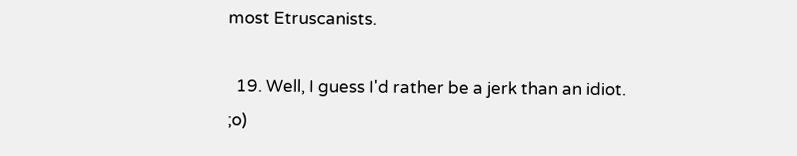most Etruscanists.

  19. Well, I guess I'd rather be a jerk than an idiot. ;o)